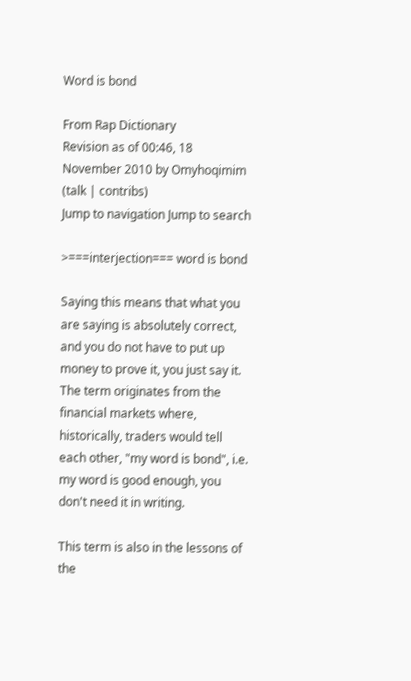Word is bond

From Rap Dictionary
Revision as of 00:46, 18 November 2010 by Omyhoqimim (talk | contribs)
Jump to navigation Jump to search

>===interjection=== word is bond

Saying this means that what you are saying is absolutely correct, and you do not have to put up money to prove it, you just say it. The term originates from the financial markets where, historically, traders would tell each other, "my word is bond", i.e. my word is good enough, you don't need it in writing.

This term is also in the lessons of the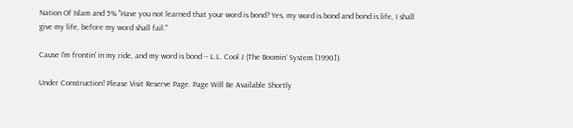Nation Of Islam and 5% "Have you not learned that your word is bond? Yes, my word is bond and bond is life, I shall give my life, before my word shall fail."

Cause I'm frontin' in my ride, and my word is bond -- L.L. Cool J (The Boomin' System [1990]).

Under Construction! Please Visit Reserve Page. Page Will Be Available Shortly